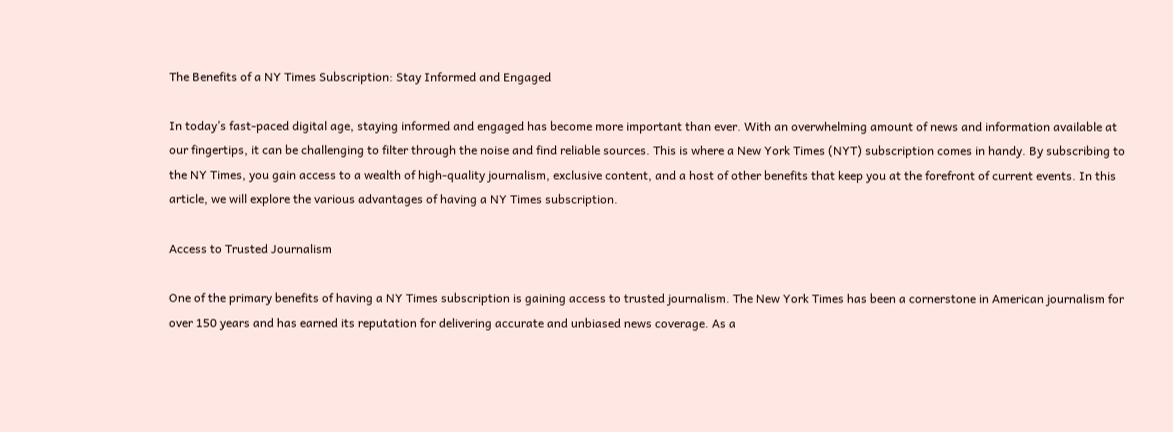The Benefits of a NY Times Subscription: Stay Informed and Engaged

In today’s fast-paced digital age, staying informed and engaged has become more important than ever. With an overwhelming amount of news and information available at our fingertips, it can be challenging to filter through the noise and find reliable sources. This is where a New York Times (NYT) subscription comes in handy. By subscribing to the NY Times, you gain access to a wealth of high-quality journalism, exclusive content, and a host of other benefits that keep you at the forefront of current events. In this article, we will explore the various advantages of having a NY Times subscription.

Access to Trusted Journalism

One of the primary benefits of having a NY Times subscription is gaining access to trusted journalism. The New York Times has been a cornerstone in American journalism for over 150 years and has earned its reputation for delivering accurate and unbiased news coverage. As a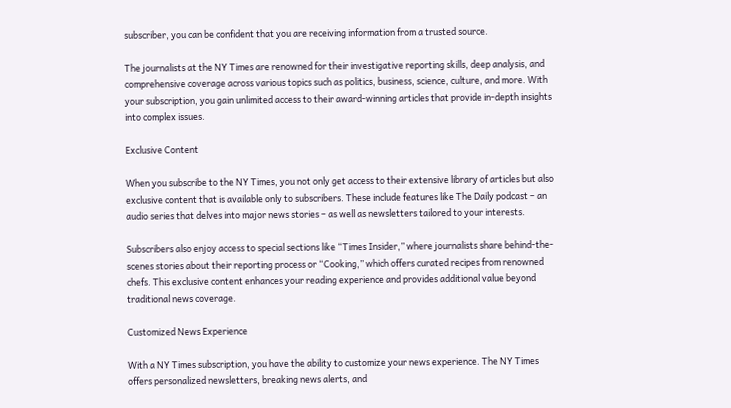subscriber, you can be confident that you are receiving information from a trusted source.

The journalists at the NY Times are renowned for their investigative reporting skills, deep analysis, and comprehensive coverage across various topics such as politics, business, science, culture, and more. With your subscription, you gain unlimited access to their award-winning articles that provide in-depth insights into complex issues.

Exclusive Content

When you subscribe to the NY Times, you not only get access to their extensive library of articles but also exclusive content that is available only to subscribers. These include features like The Daily podcast – an audio series that delves into major news stories – as well as newsletters tailored to your interests.

Subscribers also enjoy access to special sections like “Times Insider,” where journalists share behind-the-scenes stories about their reporting process or “Cooking,” which offers curated recipes from renowned chefs. This exclusive content enhances your reading experience and provides additional value beyond traditional news coverage.

Customized News Experience

With a NY Times subscription, you have the ability to customize your news experience. The NY Times offers personalized newsletters, breaking news alerts, and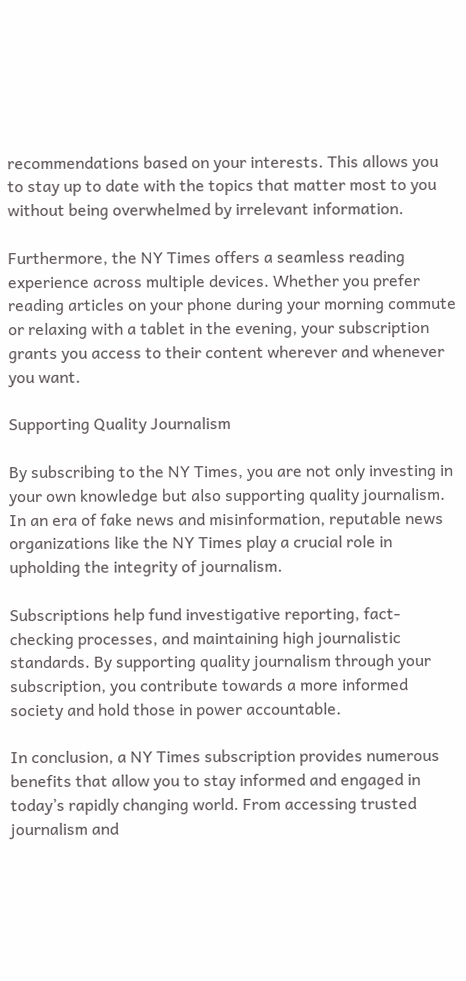recommendations based on your interests. This allows you to stay up to date with the topics that matter most to you without being overwhelmed by irrelevant information.

Furthermore, the NY Times offers a seamless reading experience across multiple devices. Whether you prefer reading articles on your phone during your morning commute or relaxing with a tablet in the evening, your subscription grants you access to their content wherever and whenever you want.

Supporting Quality Journalism

By subscribing to the NY Times, you are not only investing in your own knowledge but also supporting quality journalism. In an era of fake news and misinformation, reputable news organizations like the NY Times play a crucial role in upholding the integrity of journalism.

Subscriptions help fund investigative reporting, fact-checking processes, and maintaining high journalistic standards. By supporting quality journalism through your subscription, you contribute towards a more informed society and hold those in power accountable.

In conclusion, a NY Times subscription provides numerous benefits that allow you to stay informed and engaged in today’s rapidly changing world. From accessing trusted journalism and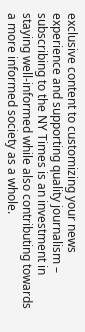exclusive content to customizing your news experience and supporting quality journalism – subscribing to the NY Times is an investment in staying well-informed while also contributing towards a more informed society as a whole.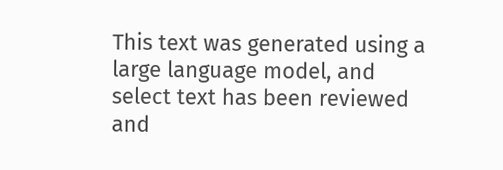This text was generated using a large language model, and select text has been reviewed and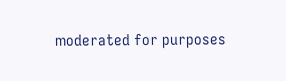moderated for purposes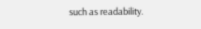such as readability.